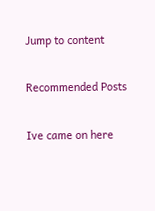Jump to content

Recommended Posts

Ive came on here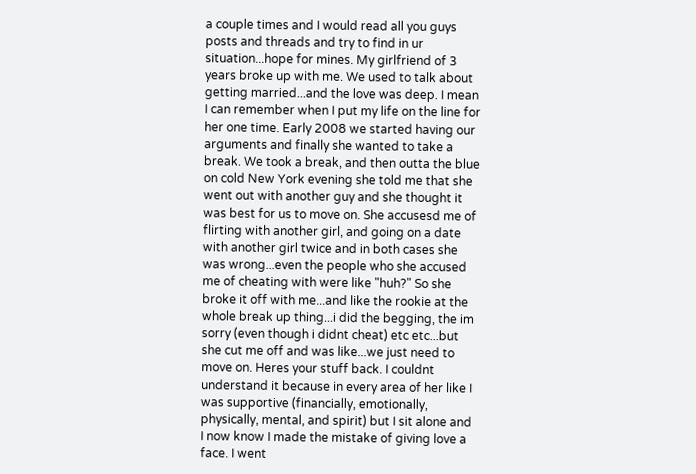a couple times and I would read all you guys posts and threads and try to find in ur situation...hope for mines. My girlfriend of 3 years broke up with me. We used to talk about getting married...and the love was deep. I mean I can remember when I put my life on the line for her one time. Early 2008 we started having our arguments and finally she wanted to take a break. We took a break, and then outta the blue on cold New York evening she told me that she went out with another guy and she thought it was best for us to move on. She accusesd me of flirting with another girl, and going on a date with another girl twice and in both cases she was wrong...even the people who she accused me of cheating with were like "huh?" So she broke it off with me...and like the rookie at the whole break up thing...i did the begging, the im sorry (even though i didnt cheat) etc etc...but she cut me off and was like...we just need to move on. Heres your stuff back. I couldnt understand it because in every area of her like I was supportive (financially, emotionally, physically, mental, and spirit) but I sit alone and I now know I made the mistake of giving love a face. I went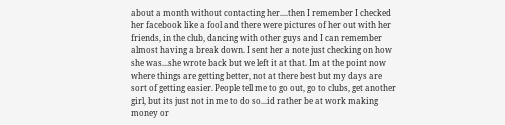about a month without contacting her....then I remember I checked her facebook like a fool and there were pictures of her out with her friends, in the club, dancing with other guys and I can remember almost having a break down. I sent her a note just checking on how she was...she wrote back but we left it at that. Im at the point now where things are getting better, not at there best but my days are sort of getting easier. People tell me to go out, go to clubs, get another girl, but its just not in me to do so...id rather be at work making money or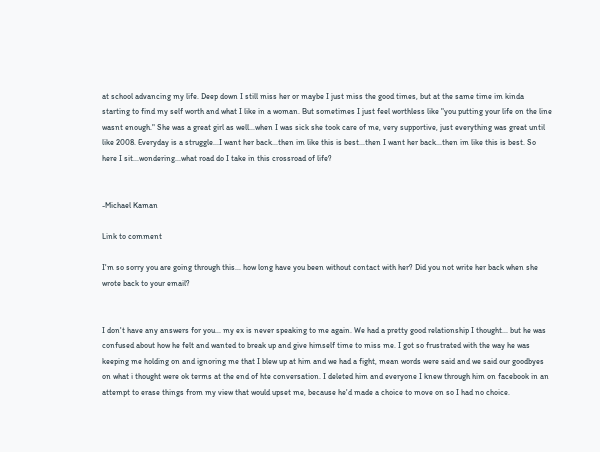at school advancing my life. Deep down I still miss her or maybe I just miss the good times, but at the same time im kinda starting to find my self worth and what I like in a woman. But sometimes I just feel worthless like "you putting your life on the line wasnt enough." She was a great girl as well...when I was sick she took care of me, very supportive, just everything was great until like 2008. Everyday is a struggle...I want her back...then im like this is best...then I want her back...then im like this is best. So here I sit...wondering...what road do I take in this crossroad of life?


-Michael Kaman

Link to comment

I'm so sorry you are going through this... how long have you been without contact with her? Did you not write her back when she wrote back to your email?


I don't have any answers for you... my ex is never speaking to me again. We had a pretty good relationship I thought... but he was confused about how he felt and wanted to break up and give himself time to miss me. I got so frustrated with the way he was keeping me holding on and ignoring me that I blew up at him and we had a fight, mean words were said and we said our goodbyes on what i thought were ok terms at the end of hte conversation. I deleted him and everyone I knew through him on facebook in an attempt to erase things from my view that would upset me, because he'd made a choice to move on so I had no choice.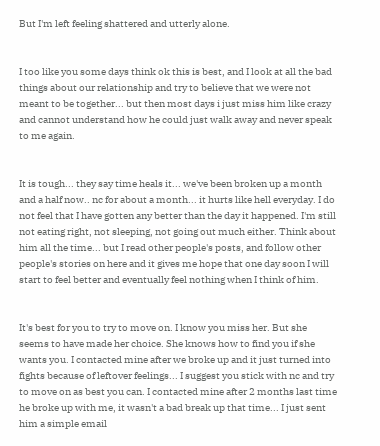But I'm left feeling shattered and utterly alone.


I too like you some days think ok this is best, and I look at all the bad things about our relationship and try to believe that we were not meant to be together... but then most days i just miss him like crazy and cannot understand how he could just walk away and never speak to me again.


It is tough... they say time heals it... we've been broken up a month and a half now.. nc for about a month... it hurts like hell everyday. I do not feel that I have gotten any better than the day it happened. I'm still not eating right, not sleeping, not going out much either. Think about him all the time... but I read other people's posts, and follow other people's stories on here and it gives me hope that one day soon I will start to feel better and eventually feel nothing when I think of him.


It's best for you to try to move on. I know you miss her. But she seems to have made her choice. She knows how to find you if she wants you. I contacted mine after we broke up and it just turned into fights because of leftover feelings... I suggest you stick with nc and try to move on as best you can. I contacted mine after 2 months last time he broke up with me, it wasn't a bad break up that time... I just sent him a simple email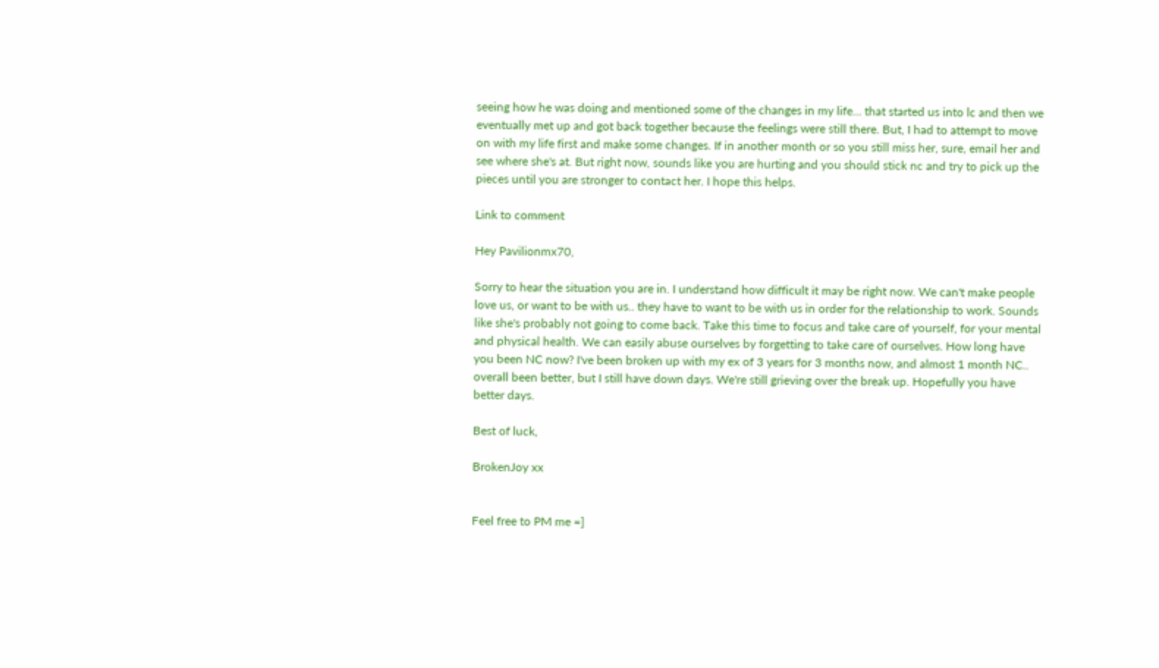seeing how he was doing and mentioned some of the changes in my life... that started us into lc and then we eventually met up and got back together because the feelings were still there. But, I had to attempt to move on with my life first and make some changes. If in another month or so you still miss her, sure, email her and see where she's at. But right now, sounds like you are hurting and you should stick nc and try to pick up the pieces until you are stronger to contact her. I hope this helps.

Link to comment

Hey Pavilionmx70,

Sorry to hear the situation you are in. I understand how difficult it may be right now. We can't make people love us, or want to be with us.. they have to want to be with us in order for the relationship to work. Sounds like she's probably not going to come back. Take this time to focus and take care of yourself, for your mental and physical health. We can easily abuse ourselves by forgetting to take care of ourselves. How long have you been NC now? I've been broken up with my ex of 3 years for 3 months now, and almost 1 month NC.. overall been better, but I still have down days. We're still grieving over the break up. Hopefully you have better days.

Best of luck,

BrokenJoy xx


Feel free to PM me =]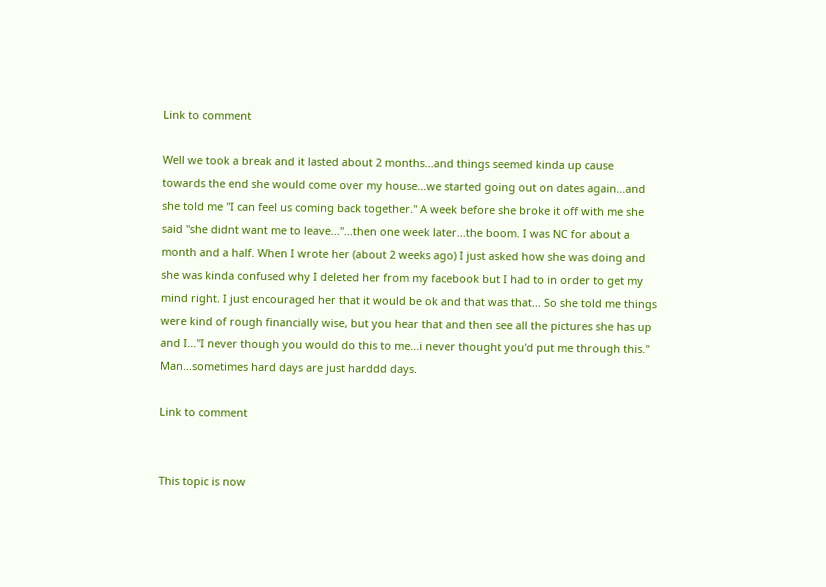Link to comment

Well we took a break and it lasted about 2 months...and things seemed kinda up cause towards the end she would come over my house...we started going out on dates again...and she told me "I can feel us coming back together." A week before she broke it off with me she said "she didnt want me to leave..."...then one week later...the boom. I was NC for about a month and a half. When I wrote her (about 2 weeks ago) I just asked how she was doing and she was kinda confused why I deleted her from my facebook but I had to in order to get my mind right. I just encouraged her that it would be ok and that was that... So she told me things were kind of rough financially wise, but you hear that and then see all the pictures she has up and I..."I never though you would do this to me...i never thought you'd put me through this." Man...sometimes hard days are just harddd days.

Link to comment


This topic is now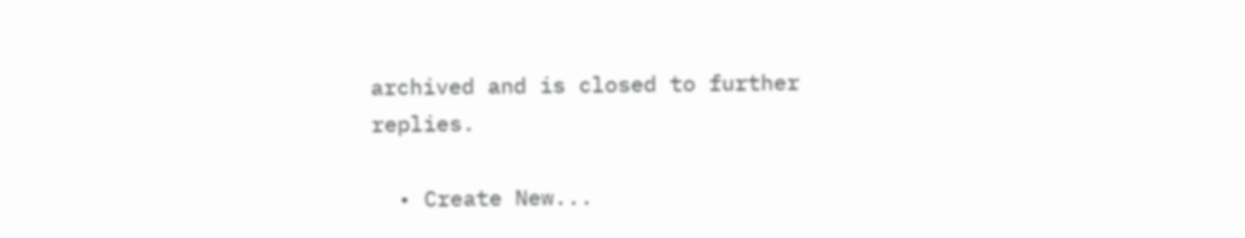archived and is closed to further replies.

  • Create New...